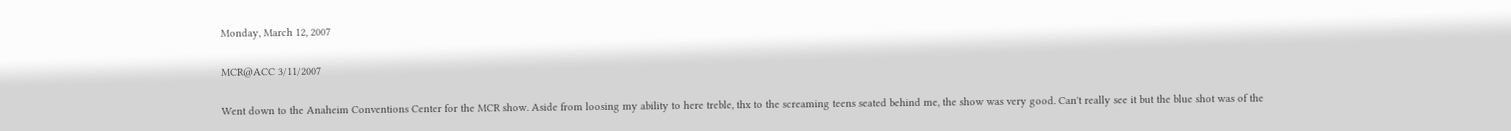Monday, March 12, 2007

MCR@ACC 3/11/2007

Went down to the Anaheim Conventions Center for the MCR show. Aside from loosing my ability to here treble, thx to the screaming teens seated behind me, the show was very good. Can't really see it but the blue shot was of the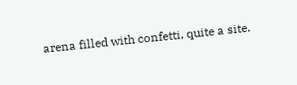arena filled with confetti, quite a site.